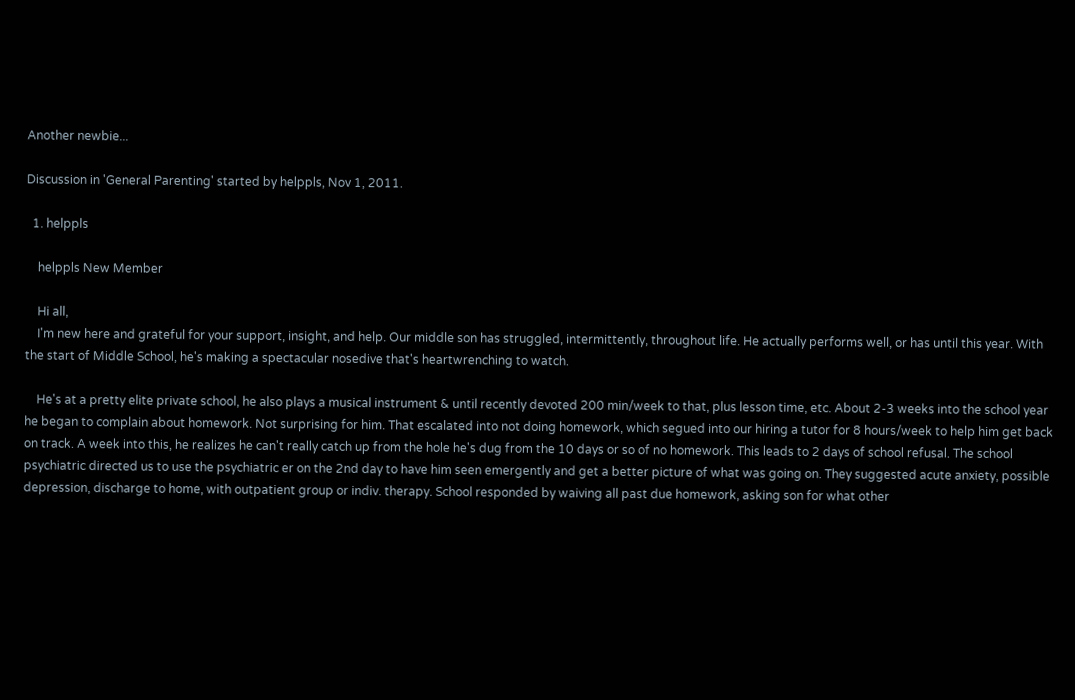Another newbie...

Discussion in 'General Parenting' started by helppls, Nov 1, 2011.

  1. helppls

    helppls New Member

    Hi all,
    I'm new here and grateful for your support, insight, and help. Our middle son has struggled, intermittently, throughout life. He actually performs well, or has until this year. With the start of Middle School, he's making a spectacular nosedive that's heartwrenching to watch.

    He's at a pretty elite private school, he also plays a musical instrument & until recently devoted 200 min/week to that, plus lesson time, etc. About 2-3 weeks into the school year he began to complain about homework. Not surprising for him. That escalated into not doing homework, which segued into our hiring a tutor for 8 hours/week to help him get back on track. A week into this, he realizes he can't really catch up from the hole he's dug from the 10 days or so of no homework. This leads to 2 days of school refusal. The school psychiatric directed us to use the psychiatric er on the 2nd day to have him seen emergently and get a better picture of what was going on. They suggested acute anxiety, possible depression, discharge to home, with outpatient group or indiv. therapy. School responded by waiving all past due homework, asking son for what other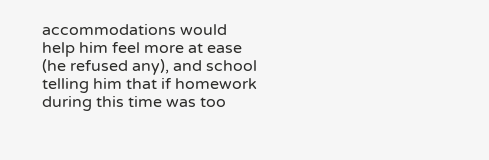accommodations would help him feel more at ease (he refused any), and school telling him that if homework during this time was too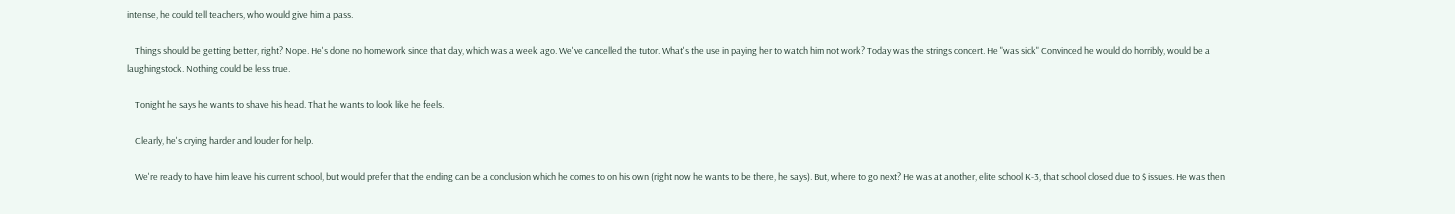intense, he could tell teachers, who would give him a pass.

    Things should be getting better, right? Nope. He's done no homework since that day, which was a week ago. We've cancelled the tutor. What's the use in paying her to watch him not work? Today was the strings concert. He "was sick" Convinced he would do horribly, would be a laughingstock. Nothing could be less true.

    Tonight he says he wants to shave his head. That he wants to look like he feels.

    Clearly, he's crying harder and louder for help.

    We're ready to have him leave his current school, but would prefer that the ending can be a conclusion which he comes to on his own (right now he wants to be there, he says). But, where to go next? He was at another, elite school K-3, that school closed due to $ issues. He was then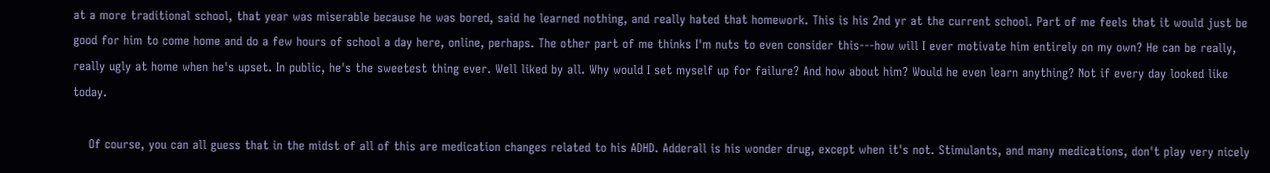at a more traditional school, that year was miserable because he was bored, said he learned nothing, and really hated that homework. This is his 2nd yr at the current school. Part of me feels that it would just be good for him to come home and do a few hours of school a day here, online, perhaps. The other part of me thinks I'm nuts to even consider this---how will I ever motivate him entirely on my own? He can be really, really ugly at home when he's upset. In public, he's the sweetest thing ever. Well liked by all. Why would I set myself up for failure? And how about him? Would he even learn anything? Not if every day looked like today.

    Of course, you can all guess that in the midst of all of this are medication changes related to his ADHD. Adderall is his wonder drug, except when it's not. Stimulants, and many medications, don't play very nicely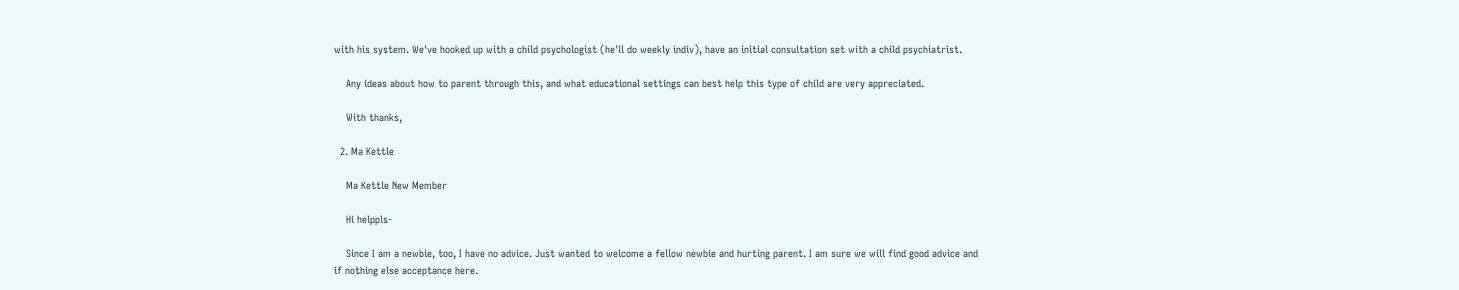with his system. We've hooked up with a child psychologist (he'll do weekly indiv), have an initial consultation set with a child psychiatrist.

    Any ideas about how to parent through this, and what educational settings can best help this type of child are very appreciated.

    With thanks,

  2. Ma Kettle

    Ma Kettle New Member

    Hi helppls-

    Since I am a newbie, too, I have no advice. Just wanted to welcome a fellow newbie and hurting parent. I am sure we will find good advice and if nothing else acceptance here.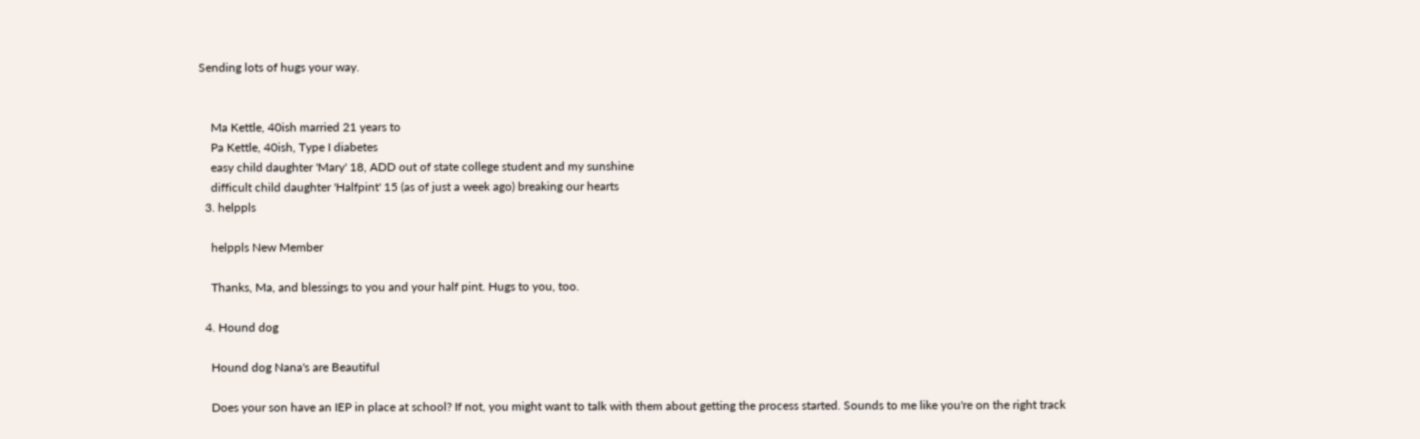Sending lots of hugs your way.


    Ma Kettle, 40ish married 21 years to
    Pa Kettle, 40ish, Type I diabetes
    easy child daughter 'Mary' 18, ADD out of state college student and my sunshine
    difficult child daughter 'Halfpint' 15 (as of just a week ago) breaking our hearts
  3. helppls

    helppls New Member

    Thanks, Ma, and blessings to you and your half pint. Hugs to you, too.

  4. Hound dog

    Hound dog Nana's are Beautiful

    Does your son have an IEP in place at school? If not, you might want to talk with them about getting the process started. Sounds to me like you're on the right track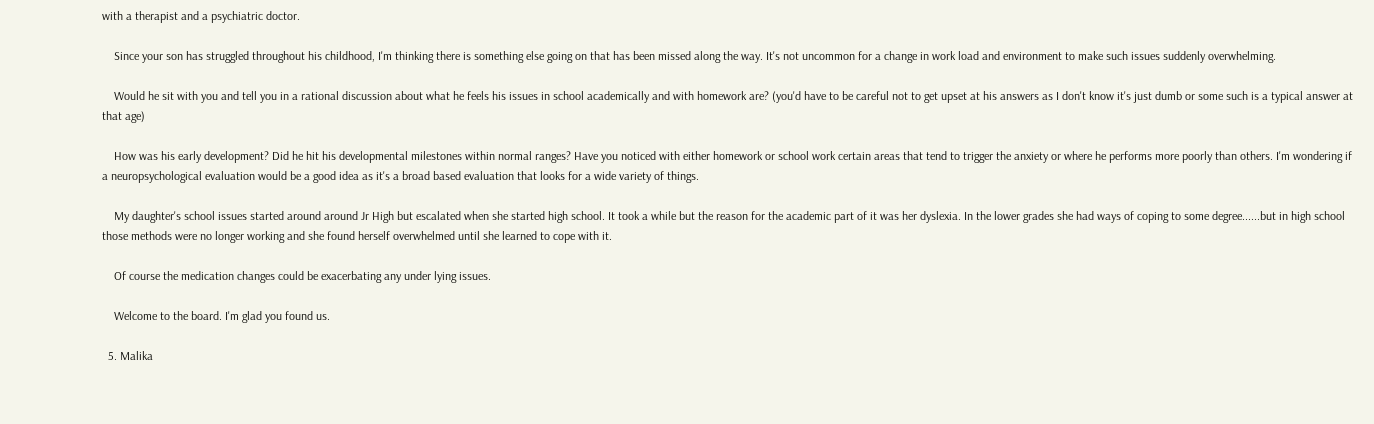with a therapist and a psychiatric doctor.

    Since your son has struggled throughout his childhood, I'm thinking there is something else going on that has been missed along the way. It's not uncommon for a change in work load and environment to make such issues suddenly overwhelming.

    Would he sit with you and tell you in a rational discussion about what he feels his issues in school academically and with homework are? (you'd have to be careful not to get upset at his answers as I don't know it's just dumb or some such is a typical answer at that age)

    How was his early development? Did he hit his developmental milestones within normal ranges? Have you noticed with either homework or school work certain areas that tend to trigger the anxiety or where he performs more poorly than others. I'm wondering if a neuropsychological evaluation would be a good idea as it's a broad based evaluation that looks for a wide variety of things.

    My daughter's school issues started around around Jr High but escalated when she started high school. It took a while but the reason for the academic part of it was her dyslexia. In the lower grades she had ways of coping to some degree......but in high school those methods were no longer working and she found herself overwhelmed until she learned to cope with it.

    Of course the medication changes could be exacerbating any under lying issues.

    Welcome to the board. I'm glad you found us.

  5. Malika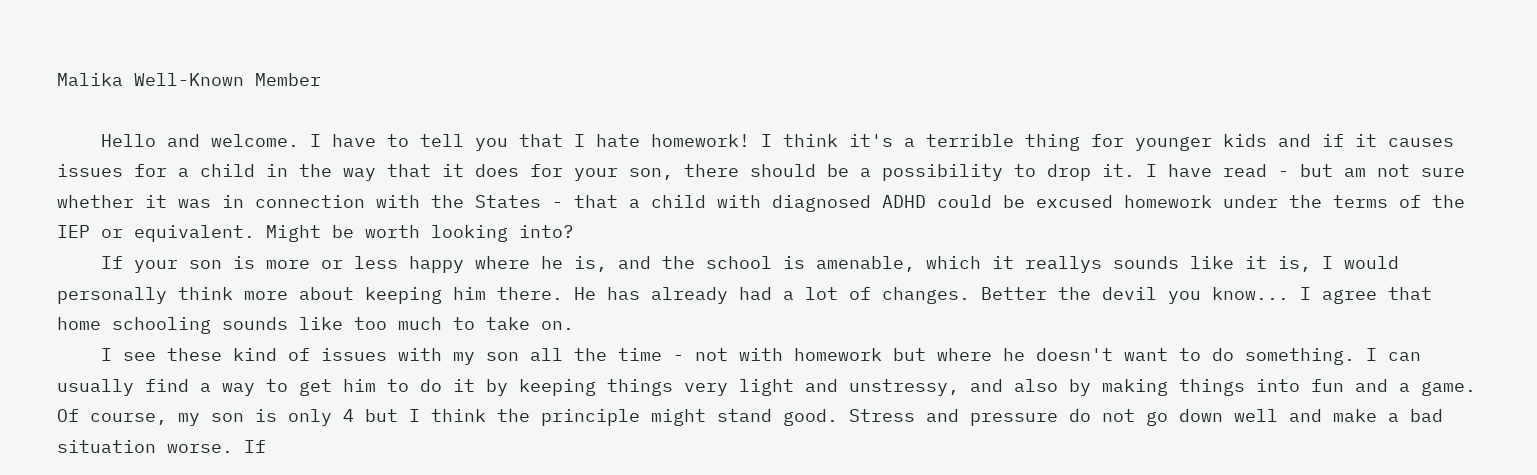Malika Well-Known Member

    Hello and welcome. I have to tell you that I hate homework! I think it's a terrible thing for younger kids and if it causes issues for a child in the way that it does for your son, there should be a possibility to drop it. I have read - but am not sure whether it was in connection with the States - that a child with diagnosed ADHD could be excused homework under the terms of the IEP or equivalent. Might be worth looking into?
    If your son is more or less happy where he is, and the school is amenable, which it reallys sounds like it is, I would personally think more about keeping him there. He has already had a lot of changes. Better the devil you know... I agree that home schooling sounds like too much to take on.
    I see these kind of issues with my son all the time - not with homework but where he doesn't want to do something. I can usually find a way to get him to do it by keeping things very light and unstressy, and also by making things into fun and a game. Of course, my son is only 4 but I think the principle might stand good. Stress and pressure do not go down well and make a bad situation worse. If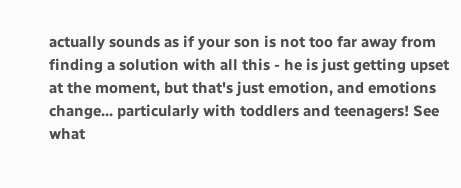actually sounds as if your son is not too far away from finding a solution with all this - he is just getting upset at the moment, but that's just emotion, and emotions change... particularly with toddlers and teenagers! See what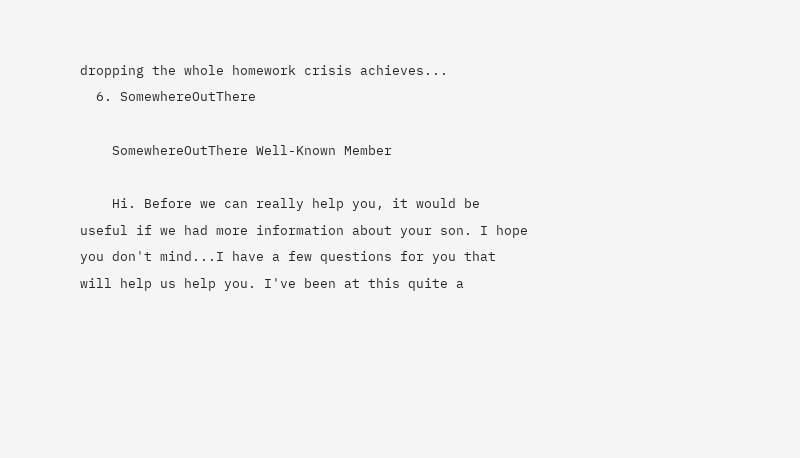dropping the whole homework crisis achieves...
  6. SomewhereOutThere

    SomewhereOutThere Well-Known Member

    Hi. Before we can really help you, it would be useful if we had more information about your son. I hope you don't mind...I have a few questions for you that will help us help you. I've been at this quite a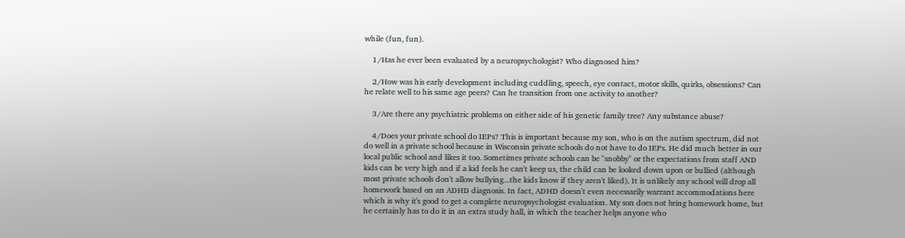while (fun, fun).

    1/Has he ever been evaluated by a neuropsychologist? Who diagnosed him?

    2/How was his early development including cuddling, speech, eye contact, motor skills, quirks, obsessions? Can he relate well to his same age peers? Can he transition from one activity to another?

    3/Are there any psychiatric problems on either side of his genetic family tree? Any substance abuse?

    4/Does your private school do IEPs? This is important because my son, who is on the autism spectrum, did not do well in a private school because in Wisconsin private schools do not have to do IEPs. He did much better in our local public school and likes it too. Sometimes private schools can be "snobby" or the expectations from staff AND kids can be very high and if a kid feels he can't keep us, the child can be looked down upon or bullied (although most private schools don't allow bullying...the kids know if they aren't liked). It is unlikely any school will drop all homework based on an ADHD diagnosis. In fact, ADHD doesn't even necessarily warrant accommodations here which is why it's good to get a complete neuropsychologist evaluation. My son does not bring homework home, but he certainly has to do it in an extra study hall, in which the teacher helps anyone who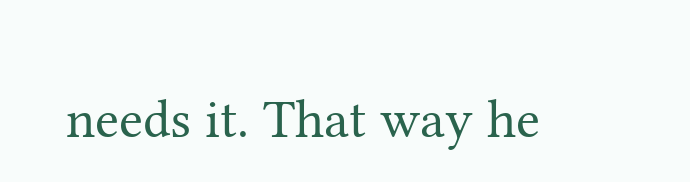needs it. That way he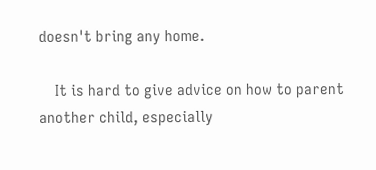doesn't bring any home.

    It is hard to give advice on how to parent another child, especially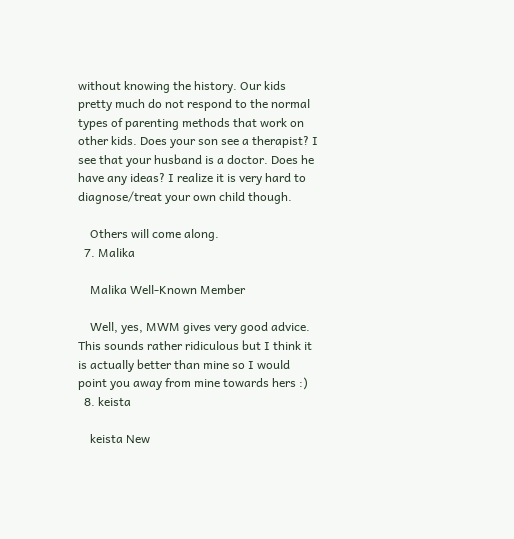without knowing the history. Our kids pretty much do not respond to the normal types of parenting methods that work on other kids. Does your son see a therapist? I see that your husband is a doctor. Does he have any ideas? I realize it is very hard to diagnose/treat your own child though.

    Others will come along.
  7. Malika

    Malika Well-Known Member

    Well, yes, MWM gives very good advice. This sounds rather ridiculous but I think it is actually better than mine so I would point you away from mine towards hers :)
  8. keista

    keista New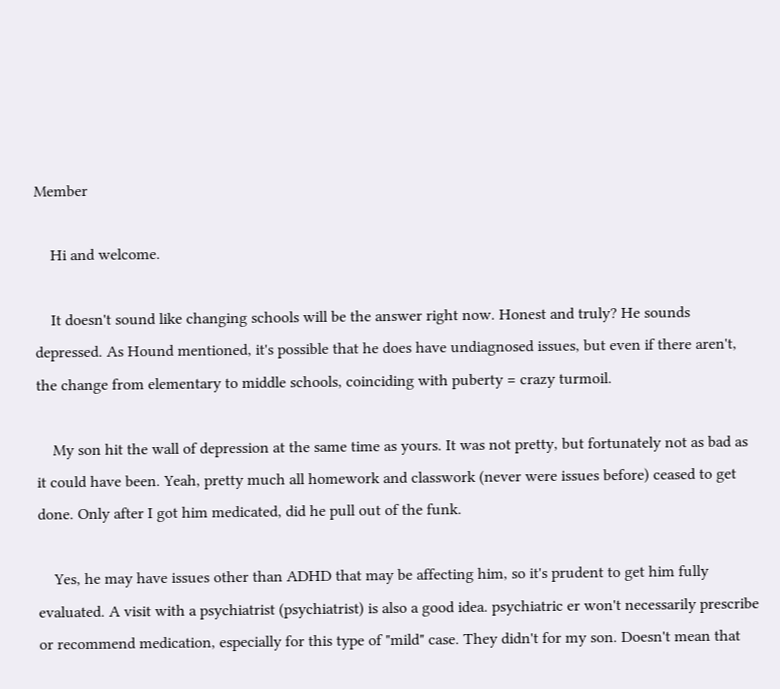Member

    Hi and welcome.

    It doesn't sound like changing schools will be the answer right now. Honest and truly? He sounds depressed. As Hound mentioned, it's possible that he does have undiagnosed issues, but even if there aren't, the change from elementary to middle schools, coinciding with puberty = crazy turmoil.

    My son hit the wall of depression at the same time as yours. It was not pretty, but fortunately not as bad as it could have been. Yeah, pretty much all homework and classwork (never were issues before) ceased to get done. Only after I got him medicated, did he pull out of the funk.

    Yes, he may have issues other than ADHD that may be affecting him, so it's prudent to get him fully evaluated. A visit with a psychiatrist (psychiatrist) is also a good idea. psychiatric er won't necessarily prescribe or recommend medication, especially for this type of "mild" case. They didn't for my son. Doesn't mean that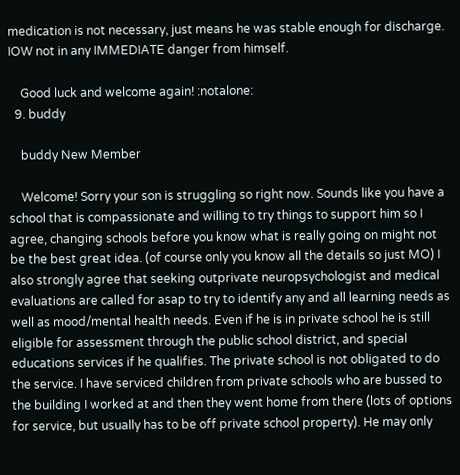medication is not necessary, just means he was stable enough for discharge. IOW not in any IMMEDIATE danger from himself.

    Good luck and welcome again! :notalone:
  9. buddy

    buddy New Member

    Welcome! Sorry your son is struggling so right now. Sounds like you have a school that is compassionate and willing to try things to support him so I agree, changing schools before you know what is really going on might not be the best great idea. (of course only you know all the details so just MO) I also strongly agree that seeking outprivate neuropsychologist and medical evaluations are called for asap to try to identify any and all learning needs as well as mood/mental health needs. Even if he is in private school he is still eligible for assessment through the public school district, and special educations services if he qualifies. The private school is not obligated to do the service. I have serviced children from private schools who are bussed to the building I worked at and then they went home from there (lots of options for service, but usually has to be off private school property). He may only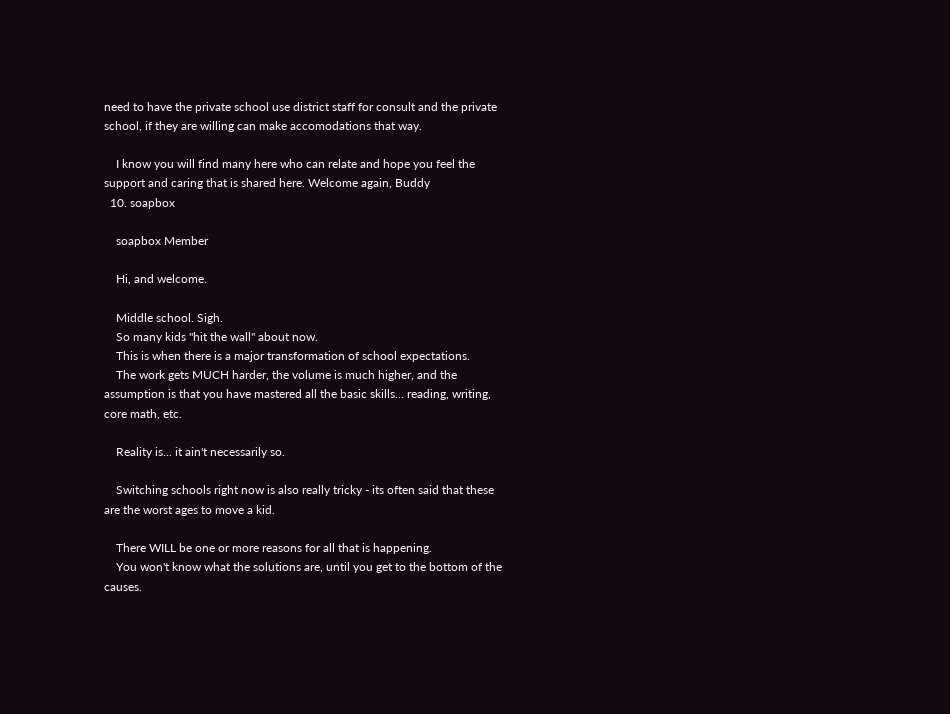need to have the private school use district staff for consult and the private school, if they are willing can make accomodations that way.

    I know you will find many here who can relate and hope you feel the support and caring that is shared here. Welcome again, Buddy
  10. soapbox

    soapbox Member

    Hi, and welcome.

    Middle school. Sigh.
    So many kids "hit the wall" about now.
    This is when there is a major transformation of school expectations.
    The work gets MUCH harder, the volume is much higher, and the assumption is that you have mastered all the basic skills... reading, writing, core math, etc.

    Reality is... it ain't necessarily so.

    Switching schools right now is also really tricky - its often said that these are the worst ages to move a kid.

    There WILL be one or more reasons for all that is happening.
    You won't know what the solutions are, until you get to the bottom of the causes.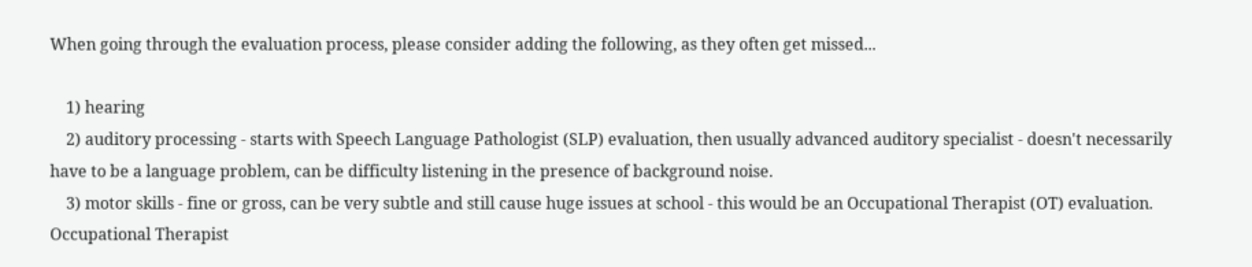When going through the evaluation process, please consider adding the following, as they often get missed...

    1) hearing
    2) auditory processing - starts with Speech Language Pathologist (SLP) evaluation, then usually advanced auditory specialist - doesn't necessarily have to be a language problem, can be difficulty listening in the presence of background noise.
    3) motor skills - fine or gross, can be very subtle and still cause huge issues at school - this would be an Occupational Therapist (OT) evaluation. Occupational Therapist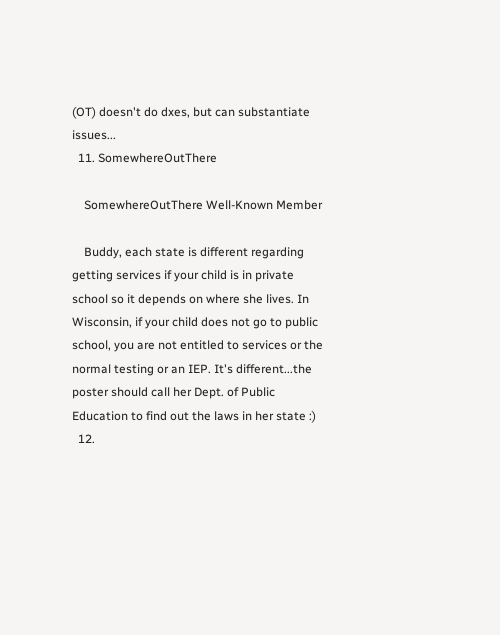(OT) doesn't do dxes, but can substantiate issues...
  11. SomewhereOutThere

    SomewhereOutThere Well-Known Member

    Buddy, each state is different regarding getting services if your child is in private school so it depends on where she lives. In Wisconsin, if your child does not go to public school, you are not entitled to services or the normal testing or an IEP. It's different...the poster should call her Dept. of Public Education to find out the laws in her state :)
  12.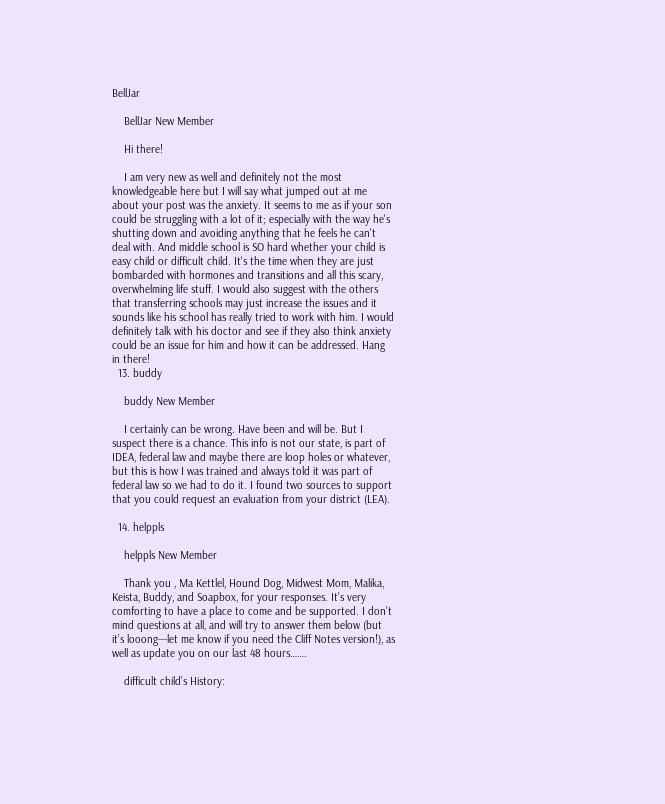BellJar

    BellJar New Member

    Hi there!

    I am very new as well and definitely not the most knowledgeable here but I will say what jumped out at me about your post was the anxiety. It seems to me as if your son could be struggling with a lot of it; especially with the way he's shutting down and avoiding anything that he feels he can't deal with. And middle school is SO hard whether your child is easy child or difficult child. It's the time when they are just bombarded with hormones and transitions and all this scary, overwhelming life stuff. I would also suggest with the others that transferring schools may just increase the issues and it sounds like his school has really tried to work with him. I would definitely talk with his doctor and see if they also think anxiety could be an issue for him and how it can be addressed. Hang in there!
  13. buddy

    buddy New Member

    I certainly can be wrong. Have been and will be. But I suspect there is a chance. This info is not our state, is part of IDEA, federal law and maybe there are loop holes or whatever, but this is how I was trained and always told it was part of federal law so we had to do it. I found two sources to support that you could request an evaluation from your district (LEA).

  14. helppls

    helppls New Member

    Thank you , Ma Kettlel, Hound Dog, Midwest Mom, Malika, Keista, Buddy, and Soapbox, for your responses. It’s very comforting to have a place to come and be supported. I don’t mind questions at all, and will try to answer them below (but it’s looong---let me know if you need the Cliff Notes version!), as well as update you on our last 48 hours…….

    difficult child’s History: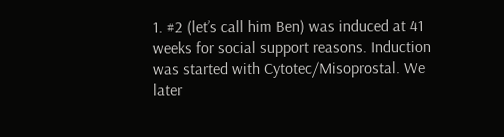1. #2 (let’s call him Ben) was induced at 41 weeks for social support reasons. Induction was started with Cytotec/Misoprostal. We later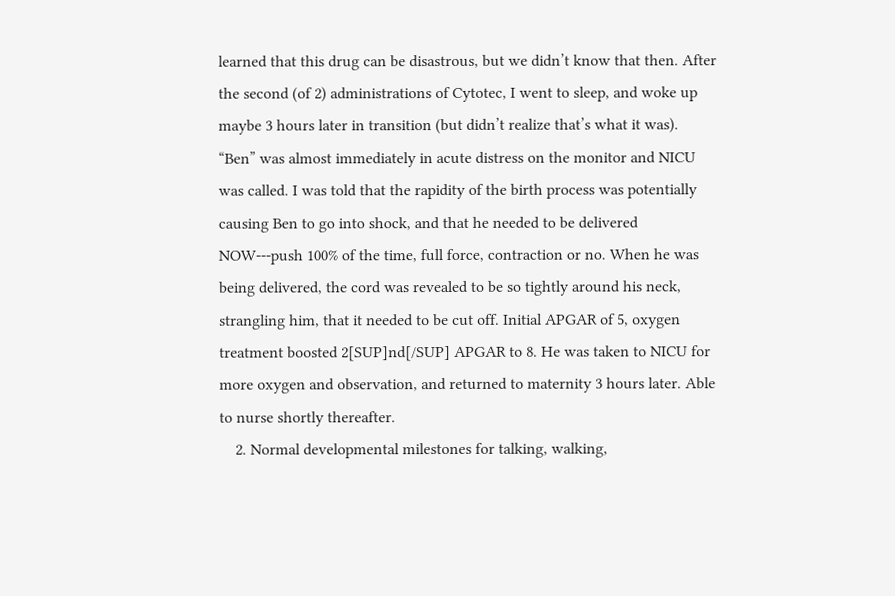learned that this drug can be disastrous, but we didn’t know that then. After the second (of 2) administrations of Cytotec, I went to sleep, and woke up maybe 3 hours later in transition (but didn’t realize that’s what it was). “Ben” was almost immediately in acute distress on the monitor and NICU was called. I was told that the rapidity of the birth process was potentially causing Ben to go into shock, and that he needed to be delivered NOW---push 100% of the time, full force, contraction or no. When he was being delivered, the cord was revealed to be so tightly around his neck, strangling him, that it needed to be cut off. Initial APGAR of 5, oxygen treatment boosted 2[SUP]nd[/SUP] APGAR to 8. He was taken to NICU for more oxygen and observation, and returned to maternity 3 hours later. Able to nurse shortly thereafter.
    2. Normal developmental milestones for talking, walking,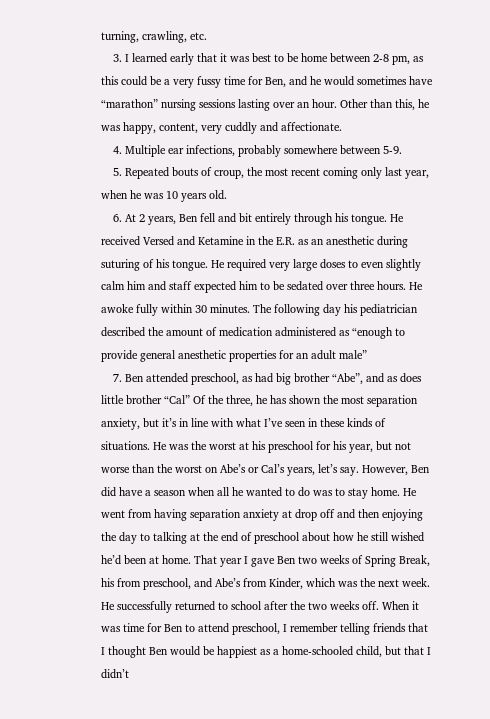turning, crawling, etc.
    3. I learned early that it was best to be home between 2-8 pm, as this could be a very fussy time for Ben, and he would sometimes have “marathon” nursing sessions lasting over an hour. Other than this, he was happy, content, very cuddly and affectionate.
    4. Multiple ear infections, probably somewhere between 5-9.
    5. Repeated bouts of croup, the most recent coming only last year, when he was 10 years old.
    6. At 2 years, Ben fell and bit entirely through his tongue. He received Versed and Ketamine in the E.R. as an anesthetic during suturing of his tongue. He required very large doses to even slightly calm him and staff expected him to be sedated over three hours. He awoke fully within 30 minutes. The following day his pediatrician described the amount of medication administered as “enough to provide general anesthetic properties for an adult male”
    7. Ben attended preschool, as had big brother “Abe”, and as does little brother “Cal” Of the three, he has shown the most separation anxiety, but it’s in line with what I’ve seen in these kinds of situations. He was the worst at his preschool for his year, but not worse than the worst on Abe’s or Cal’s years, let’s say. However, Ben did have a season when all he wanted to do was to stay home. He went from having separation anxiety at drop off and then enjoying the day to talking at the end of preschool about how he still wished he’d been at home. That year I gave Ben two weeks of Spring Break, his from preschool, and Abe’s from Kinder, which was the next week. He successfully returned to school after the two weeks off. When it was time for Ben to attend preschool, I remember telling friends that I thought Ben would be happiest as a home-schooled child, but that I didn’t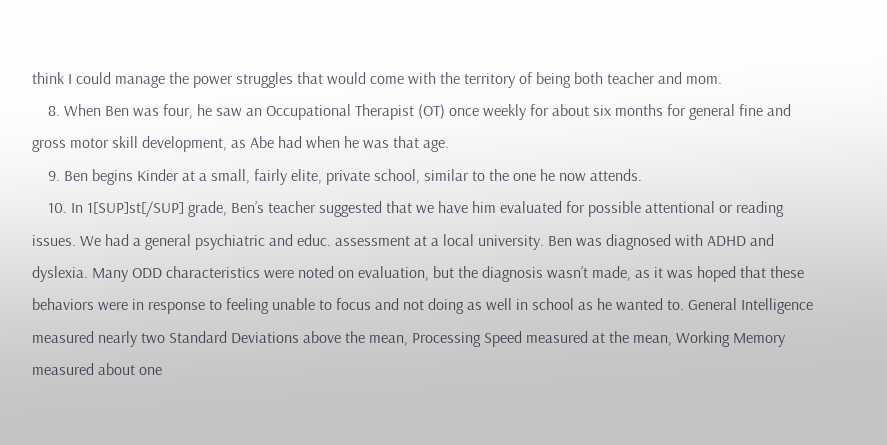think I could manage the power struggles that would come with the territory of being both teacher and mom.
    8. When Ben was four, he saw an Occupational Therapist (OT) once weekly for about six months for general fine and gross motor skill development, as Abe had when he was that age.
    9. Ben begins Kinder at a small, fairly elite, private school, similar to the one he now attends.
    10. In 1[SUP]st[/SUP] grade, Ben’s teacher suggested that we have him evaluated for possible attentional or reading issues. We had a general psychiatric and educ. assessment at a local university. Ben was diagnosed with ADHD and dyslexia. Many ODD characteristics were noted on evaluation, but the diagnosis wasn’t made, as it was hoped that these behaviors were in response to feeling unable to focus and not doing as well in school as he wanted to. General Intelligence measured nearly two Standard Deviations above the mean, Processing Speed measured at the mean, Working Memory measured about one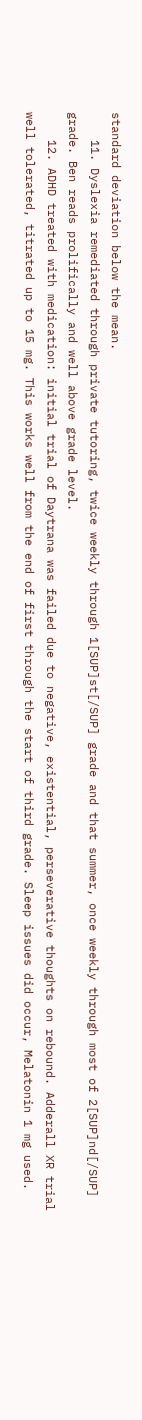standard deviation below the mean.
    11. Dyslexia remediated through private tutoring, twice weekly through 1[SUP]st[/SUP] grade and that summer, once weekly through most of 2[SUP]nd[/SUP] grade. Ben reads prolifically and well above grade level.
    12. ADHD treated with medication: initial trial of Daytrana was failed due to negative, existential, perseverative thoughts on rebound. Adderall XR trial well tolerated, titrated up to 15 mg. This works well from the end of first through the start of third grade. Sleep issues did occur, Melatonin 1 mg used.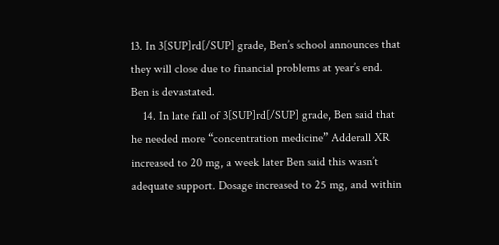13. In 3[SUP]rd[/SUP] grade, Ben’s school announces that they will close due to financial problems at year’s end. Ben is devastated.
    14. In late fall of 3[SUP]rd[/SUP] grade, Ben said that he needed more “concentration medicine” Adderall XR increased to 20 mg, a week later Ben said this wasn’t adequate support. Dosage increased to 25 mg, and within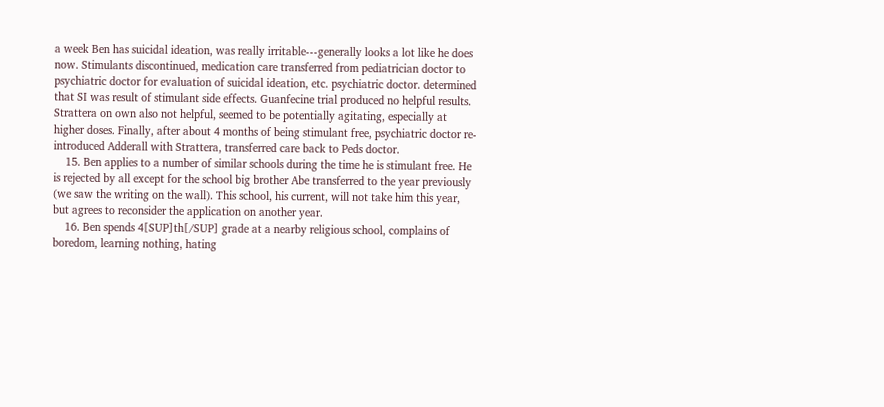a week Ben has suicidal ideation, was really irritable---generally looks a lot like he does now. Stimulants discontinued, medication care transferred from pediatrician doctor to psychiatric doctor for evaluation of suicidal ideation, etc. psychiatric doctor. determined that SI was result of stimulant side effects. Guanfecine trial produced no helpful results. Strattera on own also not helpful, seemed to be potentially agitating, especially at higher doses. Finally, after about 4 months of being stimulant free, psychiatric doctor re-introduced Adderall with Strattera, transferred care back to Peds doctor.
    15. Ben applies to a number of similar schools during the time he is stimulant free. He is rejected by all except for the school big brother Abe transferred to the year previously (we saw the writing on the wall). This school, his current, will not take him this year, but agrees to reconsider the application on another year.
    16. Ben spends 4[SUP]th[/SUP] grade at a nearby religious school, complains of boredom, learning nothing, hating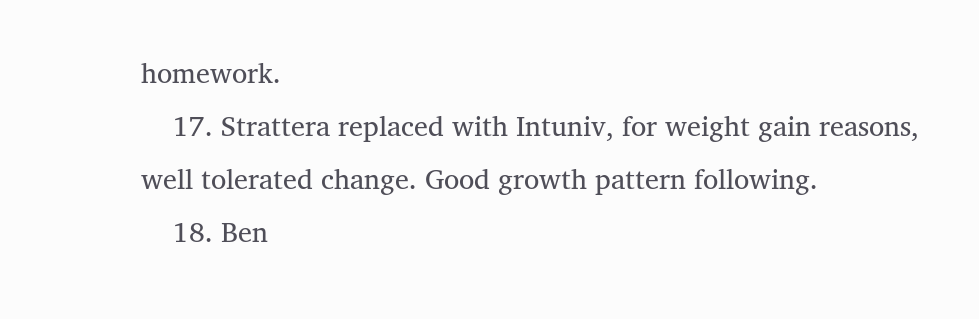homework.
    17. Strattera replaced with Intuniv, for weight gain reasons, well tolerated change. Good growth pattern following.
    18. Ben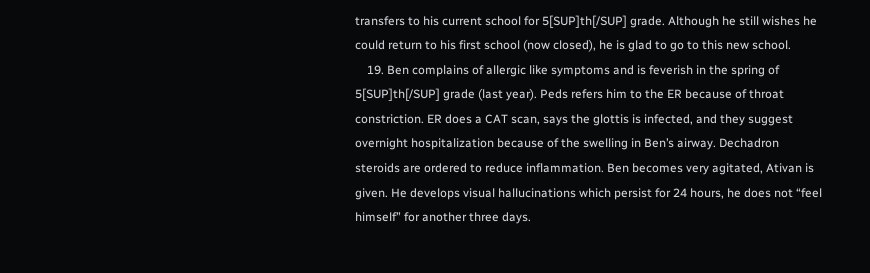transfers to his current school for 5[SUP]th[/SUP] grade. Although he still wishes he could return to his first school (now closed), he is glad to go to this new school.
    19. Ben complains of allergic like symptoms and is feverish in the spring of 5[SUP]th[/SUP] grade (last year). Peds refers him to the ER because of throat constriction. ER does a CAT scan, says the glottis is infected, and they suggest overnight hospitalization because of the swelling in Ben’s airway. Dechadron steroids are ordered to reduce inflammation. Ben becomes very agitated, Ativan is given. He develops visual hallucinations which persist for 24 hours, he does not “feel himself” for another three days.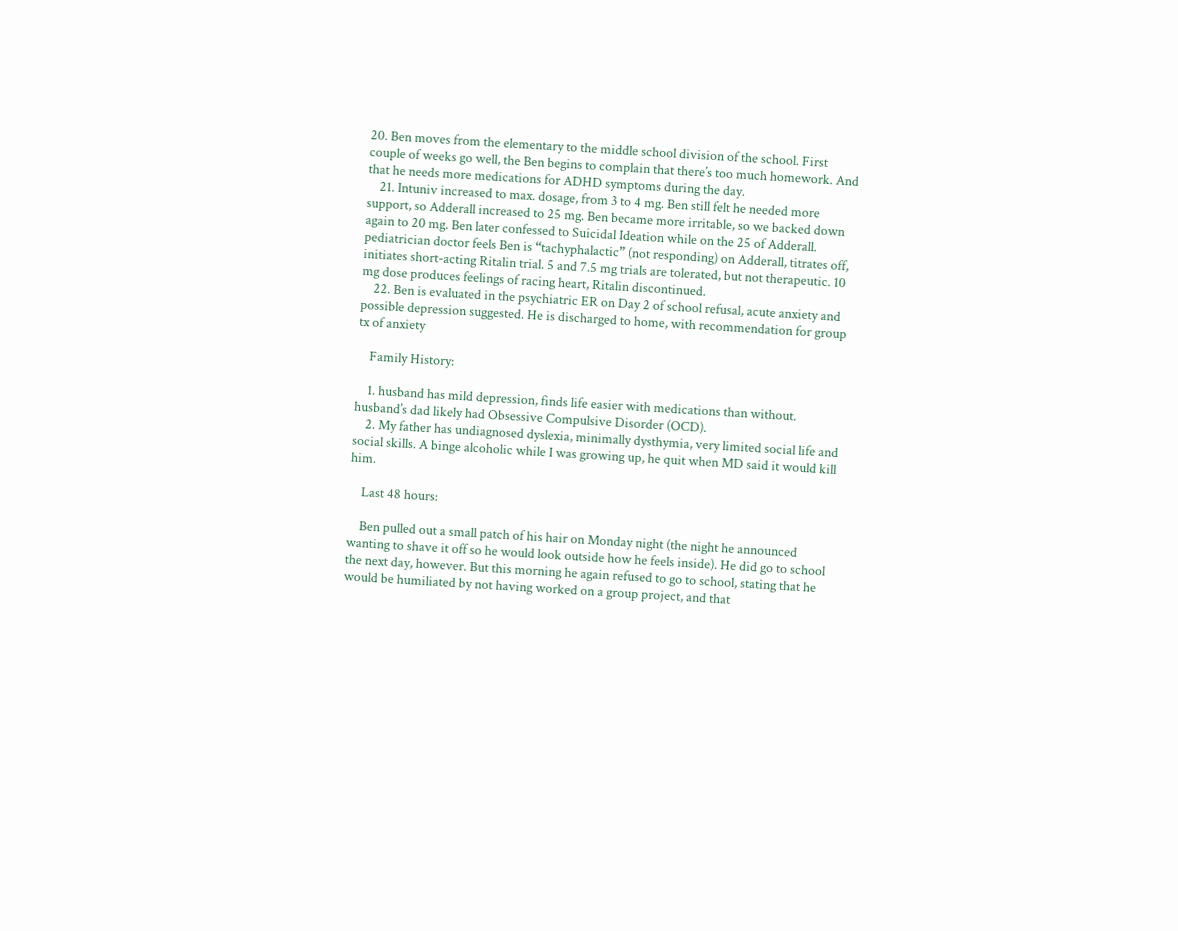20. Ben moves from the elementary to the middle school division of the school. First couple of weeks go well, the Ben begins to complain that there’s too much homework. And that he needs more medications for ADHD symptoms during the day.
    21. Intuniv increased to max. dosage, from 3 to 4 mg. Ben still felt he needed more support, so Adderall increased to 25 mg. Ben became more irritable, so we backed down again to 20 mg. Ben later confessed to Suicidal Ideation while on the 25 of Adderall. pediatrician doctor feels Ben is “tachyphalactic” (not responding) on Adderall, titrates off, initiates short-acting Ritalin trial. 5 and 7.5 mg trials are tolerated, but not therapeutic. 10 mg dose produces feelings of racing heart, Ritalin discontinued.
    22. Ben is evaluated in the psychiatric ER on Day 2 of school refusal, acute anxiety and possible depression suggested. He is discharged to home, with recommendation for group tx of anxiety

    Family History:

    1. husband has mild depression, finds life easier with medications than without. husband’s dad likely had Obsessive Compulsive Disorder (OCD).
    2. My father has undiagnosed dyslexia, minimally dysthymia, very limited social life and social skills. A binge alcoholic while I was growing up, he quit when MD said it would kill him.

    Last 48 hours:

    Ben pulled out a small patch of his hair on Monday night (the night he announced wanting to shave it off so he would look outside how he feels inside). He did go to school the next day, however. But this morning he again refused to go to school, stating that he would be humiliated by not having worked on a group project, and that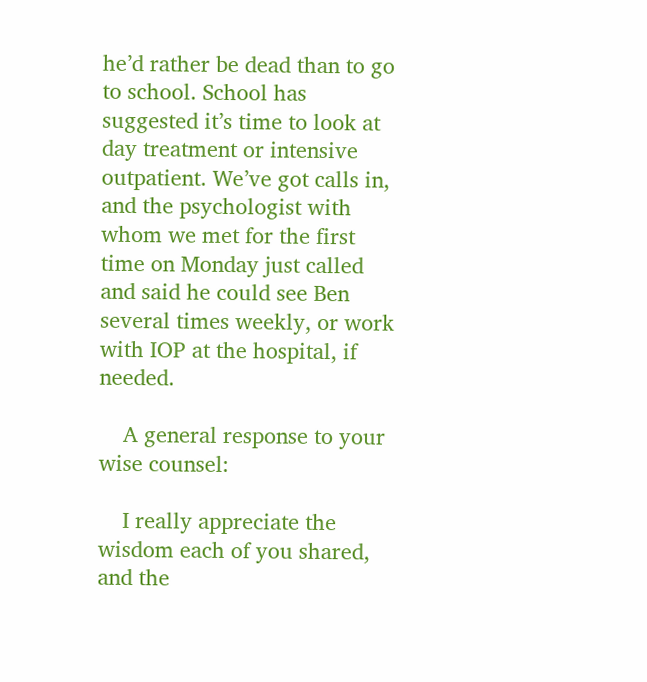he’d rather be dead than to go to school. School has suggested it’s time to look at day treatment or intensive outpatient. We’ve got calls in, and the psychologist with whom we met for the first time on Monday just called and said he could see Ben several times weekly, or work with IOP at the hospital, if needed.

    A general response to your wise counsel:

    I really appreciate the wisdom each of you shared, and the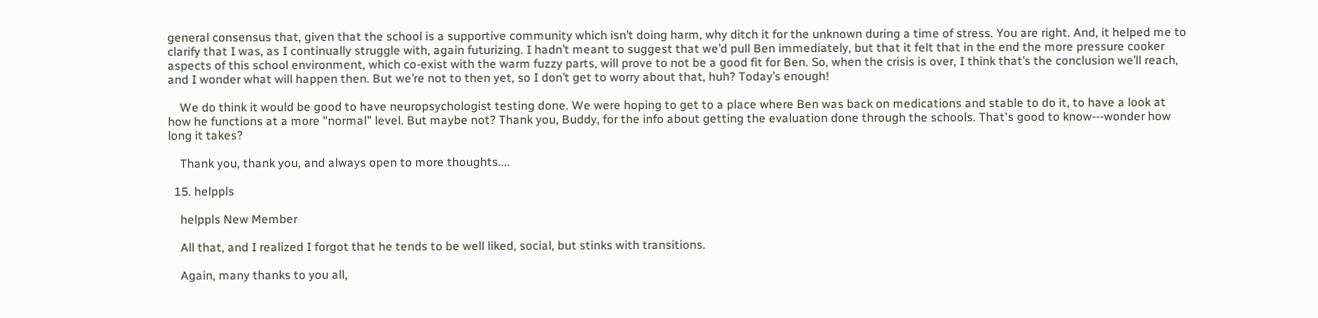general consensus that, given that the school is a supportive community which isn’t doing harm, why ditch it for the unknown during a time of stress. You are right. And, it helped me to clarify that I was, as I continually struggle with, again futurizing. I hadn’t meant to suggest that we’d pull Ben immediately, but that it felt that in the end the more pressure cooker aspects of this school environment, which co-exist with the warm fuzzy parts, will prove to not be a good fit for Ben. So, when the crisis is over, I think that’s the conclusion we’ll reach, and I wonder what will happen then. But we’re not to then yet, so I don’t get to worry about that, huh? Today’s enough!

    We do think it would be good to have neuropsychologist testing done. We were hoping to get to a place where Ben was back on medications and stable to do it, to have a look at how he functions at a more "normal" level. But maybe not? Thank you, Buddy, for the info about getting the evaluation done through the schools. That's good to know---wonder how long it takes?

    Thank you, thank you, and always open to more thoughts....

  15. helppls

    helppls New Member

    All that, and I realized I forgot that he tends to be well liked, social, but stinks with transitions.

    Again, many thanks to you all,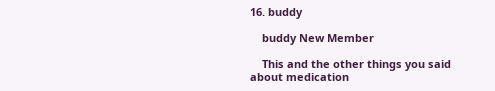16. buddy

    buddy New Member

    This and the other things you said about medication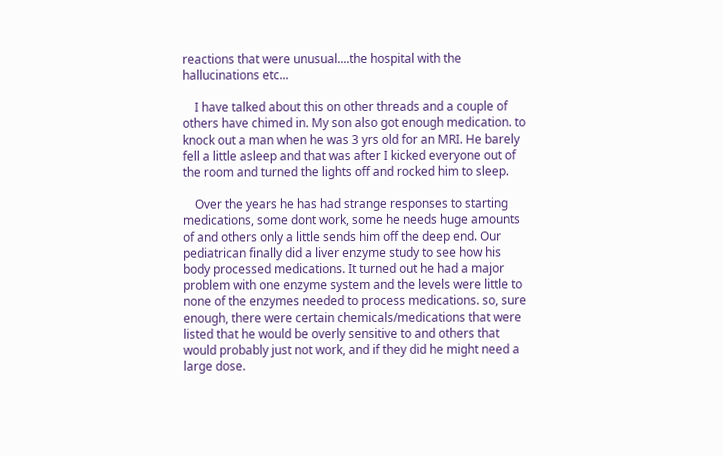reactions that were unusual....the hospital with the hallucinations etc...

    I have talked about this on other threads and a couple of others have chimed in. My son also got enough medication. to knock out a man when he was 3 yrs old for an MRI. He barely fell a little asleep and that was after I kicked everyone out of the room and turned the lights off and rocked him to sleep.

    Over the years he has had strange responses to starting medications, some dont work, some he needs huge amounts of and others only a little sends him off the deep end. Our pediatrican finally did a liver enzyme study to see how his body processed medications. It turned out he had a major problem with one enzyme system and the levels were little to none of the enzymes needed to process medications. so, sure enough, there were certain chemicals/medications that were listed that he would be overly sensitive to and others that would probably just not work, and if they did he might need a large dose.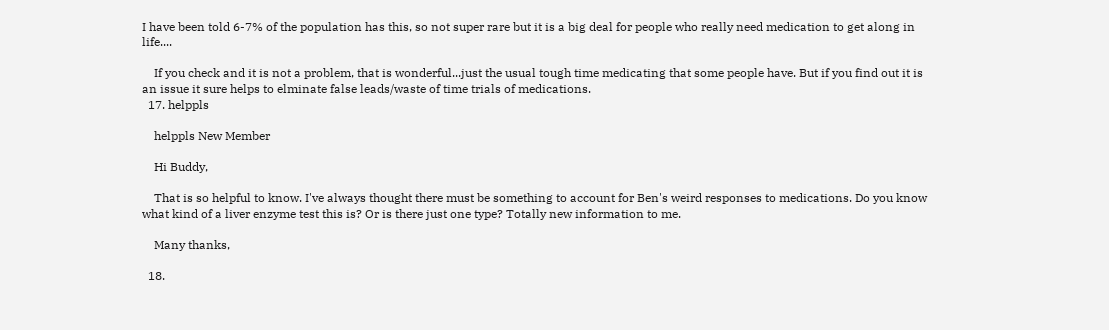I have been told 6-7% of the population has this, so not super rare but it is a big deal for people who really need medication to get along in life....

    If you check and it is not a problem, that is wonderful...just the usual tough time medicating that some people have. But if you find out it is an issue it sure helps to elminate false leads/waste of time trials of medications.
  17. helppls

    helppls New Member

    Hi Buddy,

    That is so helpful to know. I've always thought there must be something to account for Ben's weird responses to medications. Do you know what kind of a liver enzyme test this is? Or is there just one type? Totally new information to me.

    Many thanks,

  18.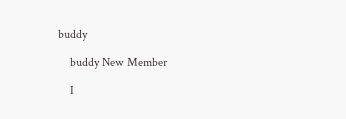buddy

    buddy New Member

    I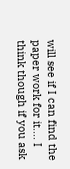will see if I can find the paper work for it.... I think though if you ask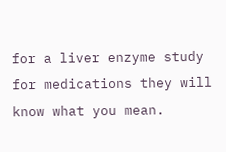for a liver enzyme study for medications they will know what you mean.